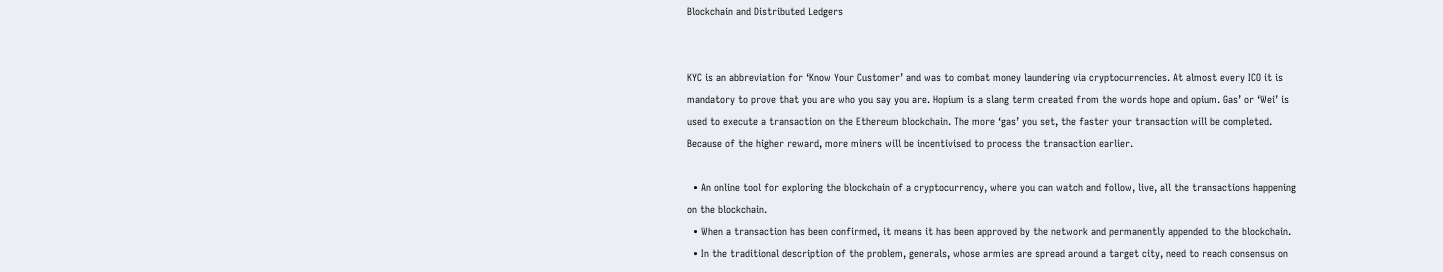Blockchain and Distributed Ledgers


KYC is an abbreviation for ‘Know Your Customer’ and was to combat money laundering via cryptocurrencies. At almost every ICO it is mandatory to prove that you are who you say you are. Hopium is a slang term created from the words hope and opium. Gas’ or ‘Wei’ is used to execute a transaction on the Ethereum blockchain. The more ‘gas’ you set, the faster your transaction will be completed. Because of the higher reward, more miners will be incentivised to process the transaction earlier.

  • An online tool for exploring the blockchain of a cryptocurrency, where you can watch and follow, live, all the transactions happening on the blockchain.
  • When a transaction has been confirmed, it means it has been approved by the network and permanently appended to the blockchain.
  • In the traditional description of the problem, generals, whose armies are spread around a target city, need to reach consensus on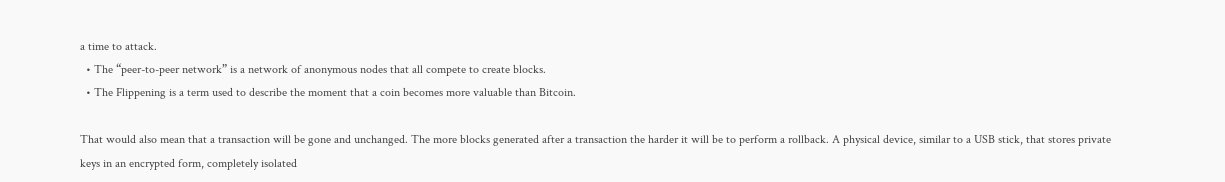a time to attack.
  • The “peer-to-peer network” is a network of anonymous nodes that all compete to create blocks.
  • The Flippening is a term used to describe the moment that a coin becomes more valuable than Bitcoin.

That would also mean that a transaction will be gone and unchanged. The more blocks generated after a transaction the harder it will be to perform a rollback. A physical device, similar to a USB stick, that stores private keys in an encrypted form, completely isolated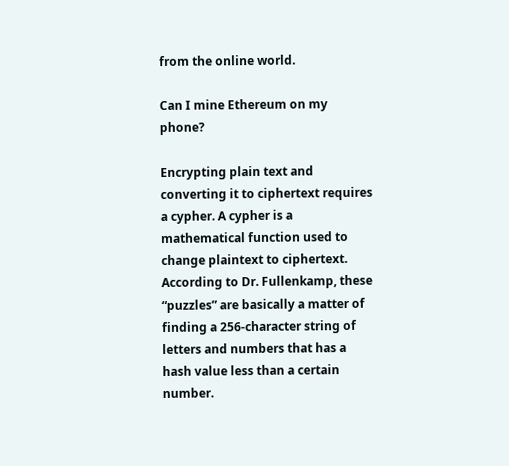from the online world.

Can I mine Ethereum on my phone?

Encrypting plain text and converting it to ciphertext requires a cypher. A cypher is a mathematical function used to change plaintext to ciphertext. According to Dr. Fullenkamp, these “puzzles” are basically a matter of finding a 256-character string of letters and numbers that has a hash value less than a certain number.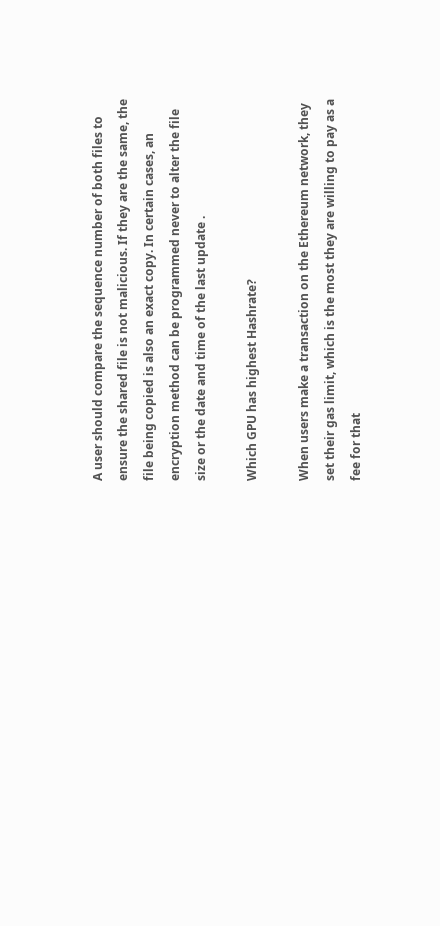A user should compare the sequence number of both files to ensure the shared file is not malicious. If they are the same, the file being copied is also an exact copy. In certain cases, an encryption method can be programmed never to alter the file size or the date and time of the last update .

Which GPU has highest Hashrate?

When users make a transaction on the Ethereum network, they set their gas limit, which is the most they are willing to pay as a fee for that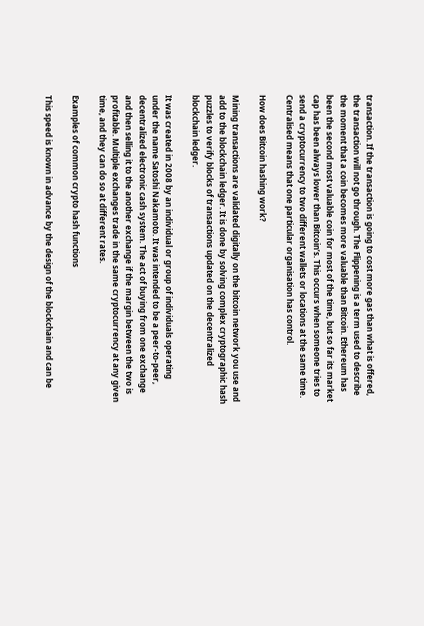transaction. If the transaction is going to cost more gas than what is offered, the transaction will not go through. The Flippening is a term used to describe the moment that a coin becomes more valuable than Bitcoin. Ethereum has been the second most valuable coin for most of the time, but so far its market cap has been always lower than Bitcoin’s. This occurs when someone tries to send a cryptocurrency to two different wallets or locations at the same time. Centralised means that one particular organisation has control.

How does Bitcoin hashing work?

Mining transactions are validated digitally on the bitcoin network you use and add to the blockchain ledger. It is done by solving complex cryptographic hash puzzles to verify blocks of transactions updated on the decentralized blockchain ledger.

It was created in 2008 by an individual or group of individuals operating under the name Satoshi Nakamoto. It was intended to be a peer-to-peer, decentralized electronic cash system. The act of buying from one exchange and then selling it to the another exchange if the margin between the two is profitable. Multiple exchanges trade in the same cryptocurrency at any given time, and they can do so at different rates.

Examples of common crypto hash functions

This speed is known in advance by the design of the blockchain and can be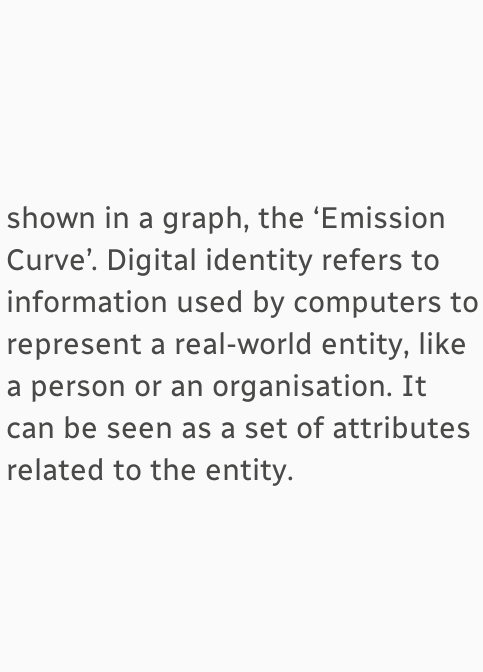shown in a graph, the ‘Emission Curve’. Digital identity refers to information used by computers to represent a real-world entity, like a person or an organisation. It can be seen as a set of attributes related to the entity.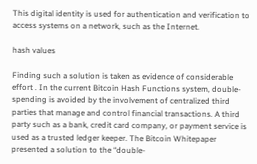This digital identity is used for authentication and verification to access systems on a network, such as the Internet.

hash values

Finding such a solution is taken as evidence of considerable effort . In the current Bitcoin Hash Functions system, double-spending is avoided by the involvement of centralized third parties that manage and control financial transactions. A third party such as a bank, credit card company, or payment service is used as a trusted ledger keeper. The Bitcoin Whitepaper presented a solution to the “double-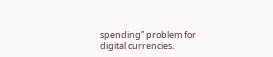spending” problem for digital currencies.